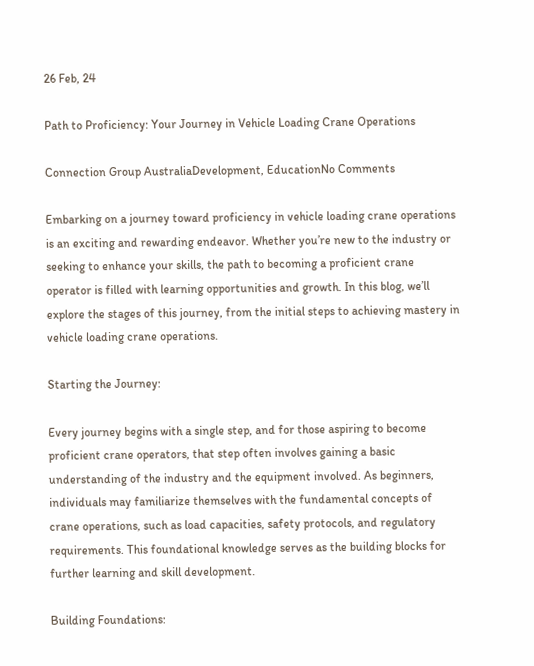26 Feb, 24

Path to Proficiency: Your Journey in Vehicle Loading Crane Operations

Connection Group AustraliaDevelopment, EducationNo Comments

Embarking on a journey toward proficiency in vehicle loading crane operations is an exciting and rewarding endeavor. Whether you’re new to the industry or seeking to enhance your skills, the path to becoming a proficient crane operator is filled with learning opportunities and growth. In this blog, we’ll explore the stages of this journey, from the initial steps to achieving mastery in vehicle loading crane operations.

Starting the Journey:

Every journey begins with a single step, and for those aspiring to become proficient crane operators, that step often involves gaining a basic understanding of the industry and the equipment involved. As beginners, individuals may familiarize themselves with the fundamental concepts of crane operations, such as load capacities, safety protocols, and regulatory requirements. This foundational knowledge serves as the building blocks for further learning and skill development.

Building Foundations: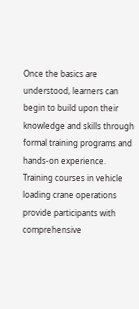Once the basics are understood, learners can begin to build upon their knowledge and skills through formal training programs and hands-on experience. Training courses in vehicle loading crane operations provide participants with comprehensive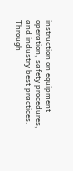instruction on equipment operation, safety procedures, and industry best practices. Through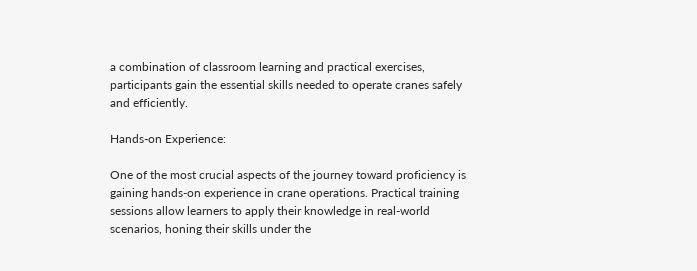a combination of classroom learning and practical exercises, participants gain the essential skills needed to operate cranes safely and efficiently.

Hands-on Experience:

One of the most crucial aspects of the journey toward proficiency is gaining hands-on experience in crane operations. Practical training sessions allow learners to apply their knowledge in real-world scenarios, honing their skills under the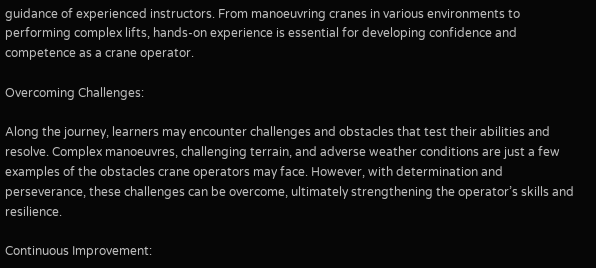guidance of experienced instructors. From manoeuvring cranes in various environments to performing complex lifts, hands-on experience is essential for developing confidence and competence as a crane operator.

Overcoming Challenges:

Along the journey, learners may encounter challenges and obstacles that test their abilities and resolve. Complex manoeuvres, challenging terrain, and adverse weather conditions are just a few examples of the obstacles crane operators may face. However, with determination and perseverance, these challenges can be overcome, ultimately strengthening the operator’s skills and resilience.

Continuous Improvement: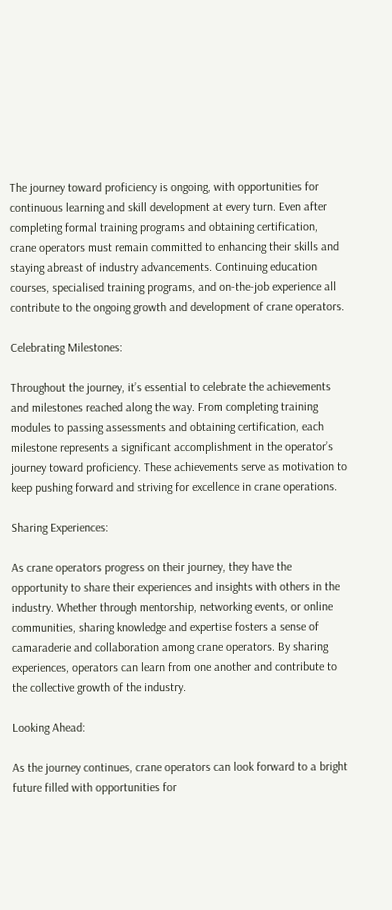The journey toward proficiency is ongoing, with opportunities for continuous learning and skill development at every turn. Even after completing formal training programs and obtaining certification, crane operators must remain committed to enhancing their skills and staying abreast of industry advancements. Continuing education courses, specialised training programs, and on-the-job experience all contribute to the ongoing growth and development of crane operators.

Celebrating Milestones:

Throughout the journey, it’s essential to celebrate the achievements and milestones reached along the way. From completing training modules to passing assessments and obtaining certification, each milestone represents a significant accomplishment in the operator’s journey toward proficiency. These achievements serve as motivation to keep pushing forward and striving for excellence in crane operations.

Sharing Experiences:

As crane operators progress on their journey, they have the opportunity to share their experiences and insights with others in the industry. Whether through mentorship, networking events, or online communities, sharing knowledge and expertise fosters a sense of camaraderie and collaboration among crane operators. By sharing experiences, operators can learn from one another and contribute to the collective growth of the industry.

Looking Ahead:

As the journey continues, crane operators can look forward to a bright future filled with opportunities for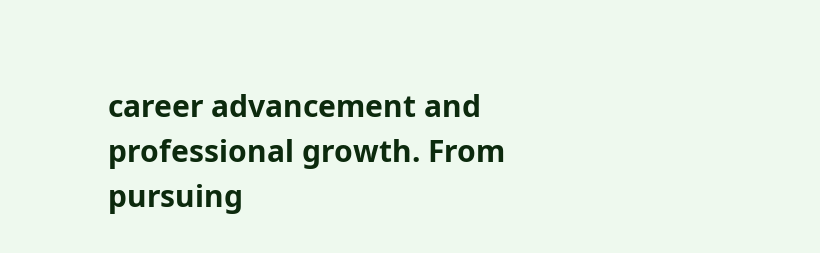career advancement and professional growth. From pursuing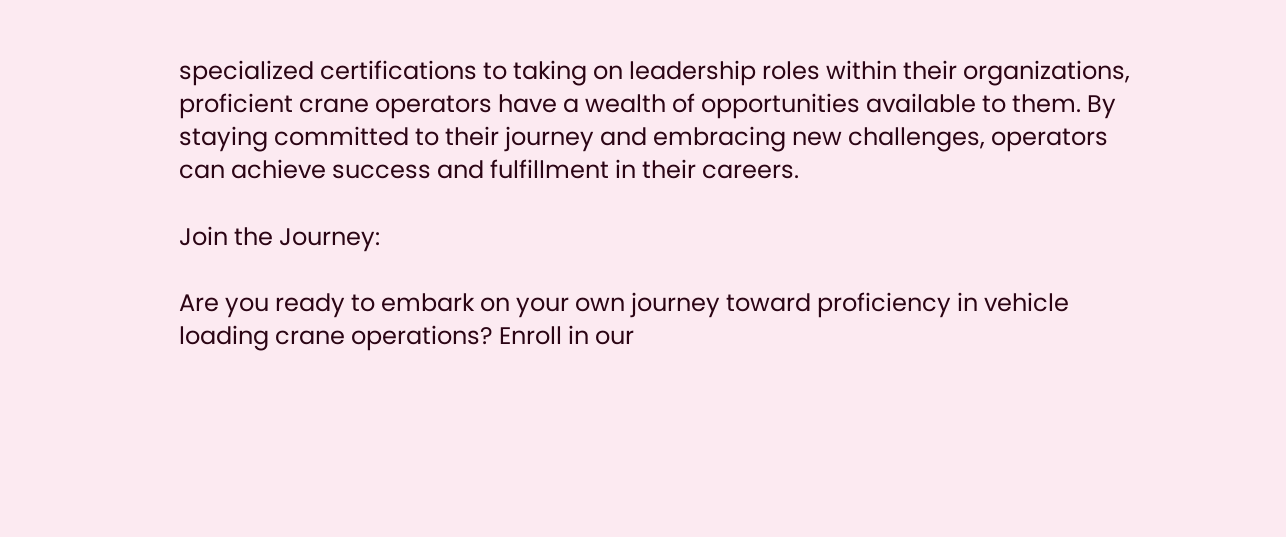specialized certifications to taking on leadership roles within their organizations, proficient crane operators have a wealth of opportunities available to them. By staying committed to their journey and embracing new challenges, operators can achieve success and fulfillment in their careers.

Join the Journey:

Are you ready to embark on your own journey toward proficiency in vehicle loading crane operations? Enroll in our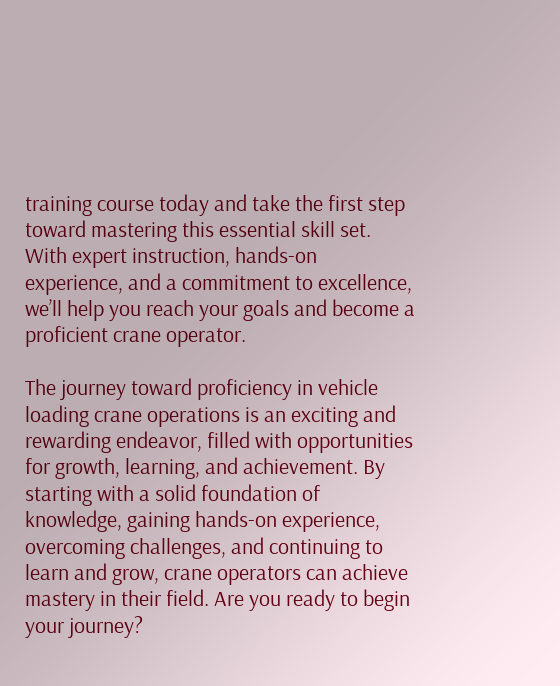training course today and take the first step toward mastering this essential skill set. With expert instruction, hands-on experience, and a commitment to excellence, we’ll help you reach your goals and become a proficient crane operator.

The journey toward proficiency in vehicle loading crane operations is an exciting and rewarding endeavor, filled with opportunities for growth, learning, and achievement. By starting with a solid foundation of knowledge, gaining hands-on experience, overcoming challenges, and continuing to learn and grow, crane operators can achieve mastery in their field. Are you ready to begin your journey?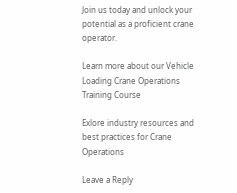Join us today and unlock your potential as a proficient crane operator.

Learn more about our Vehicle Loading Crane Operations Training Course

Exlore industry resources and best practices for Crane Operations

Leave a Reply